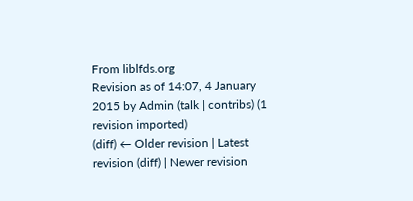From liblfds.org
Revision as of 14:07, 4 January 2015 by Admin (talk | contribs) (1 revision imported)
(diff) ← Older revision | Latest revision (diff) | Newer revision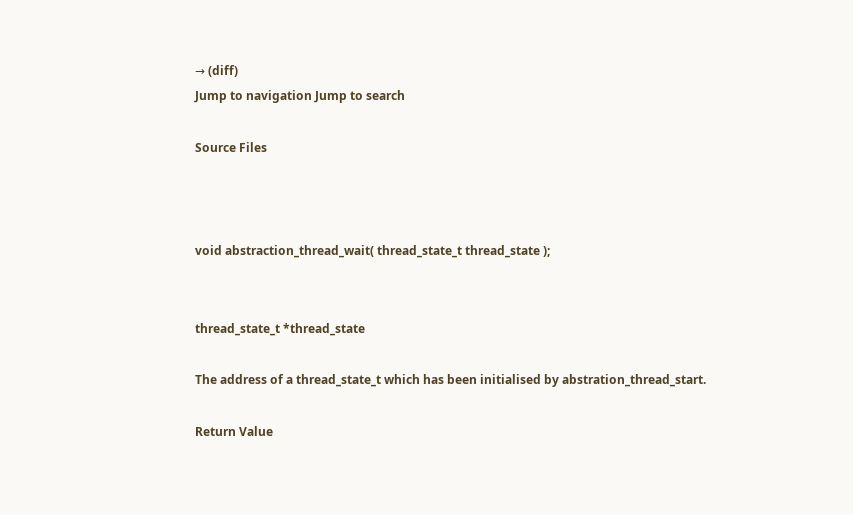→ (diff)
Jump to navigation Jump to search

Source Files



void abstraction_thread_wait( thread_state_t thread_state );


thread_state_t *thread_state

The address of a thread_state_t which has been initialised by abstration_thread_start.

Return Value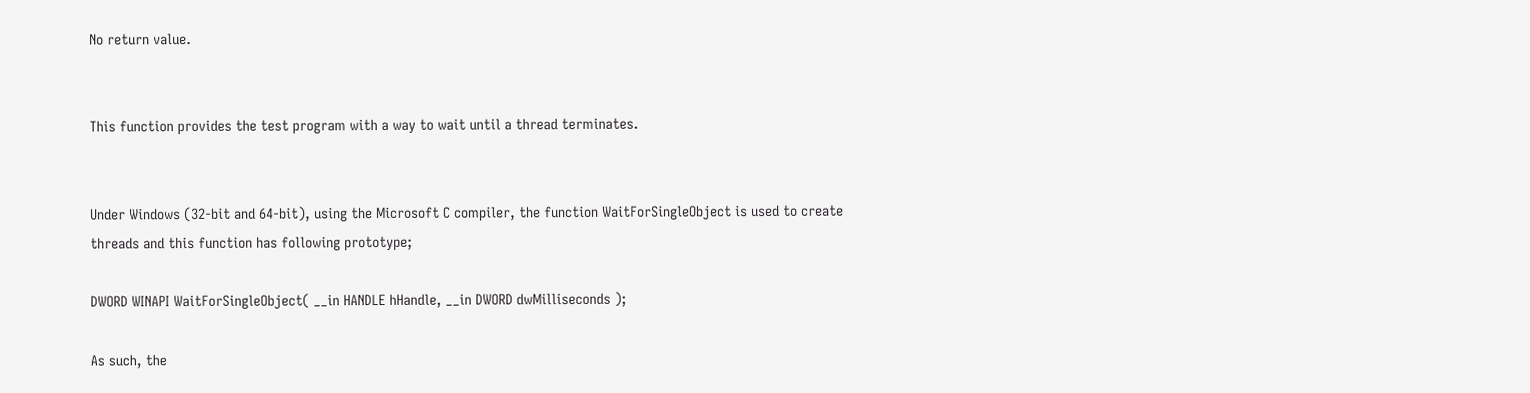No return value.


This function provides the test program with a way to wait until a thread terminates.


Under Windows (32-bit and 64-bit), using the Microsoft C compiler, the function WaitForSingleObject is used to create threads and this function has following prototype;

DWORD WINAPI WaitForSingleObject( __in HANDLE hHandle, __in DWORD dwMilliseconds );

As such, the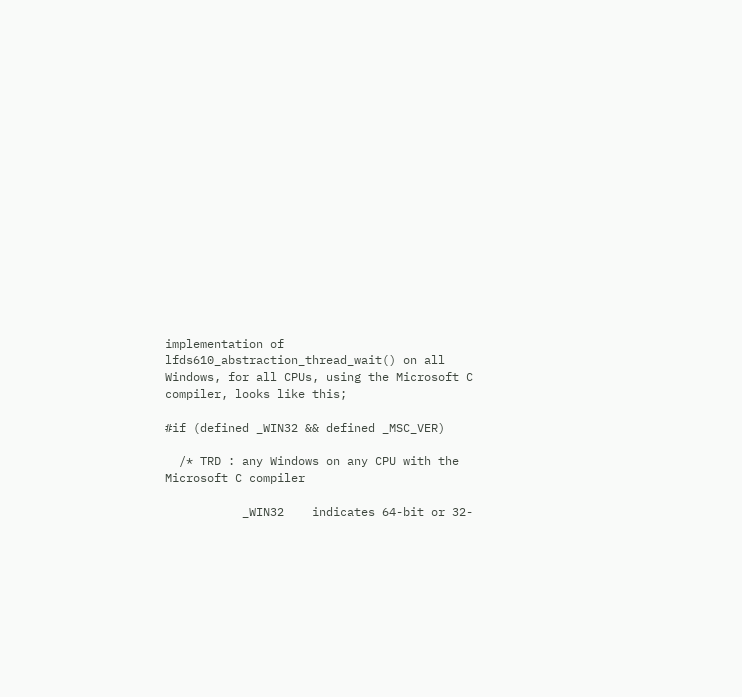implementation of lfds610_abstraction_thread_wait() on all Windows, for all CPUs, using the Microsoft C compiler, looks like this;

#if (defined _WIN32 && defined _MSC_VER)

  /* TRD : any Windows on any CPU with the Microsoft C compiler

           _WIN32    indicates 64-bit or 32-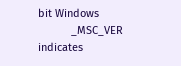bit Windows
           _MSC_VER  indicates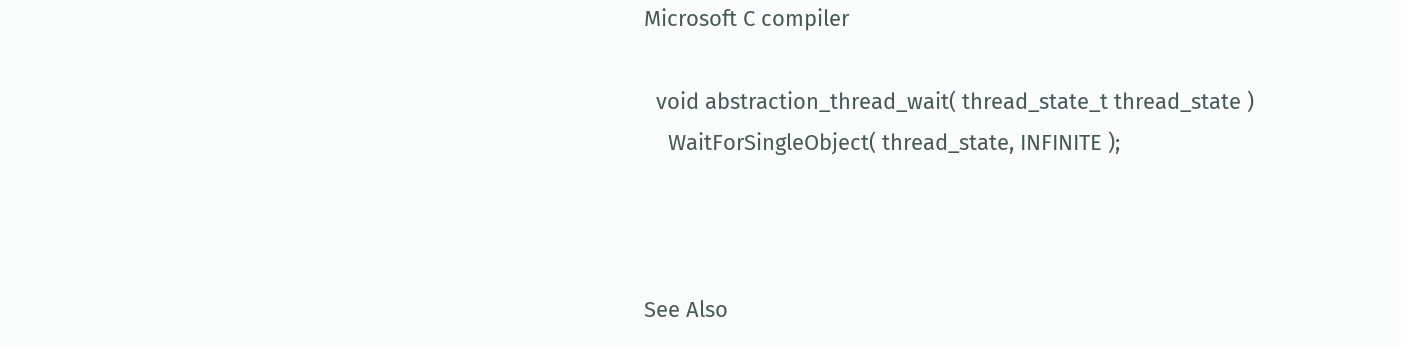Microsoft C compiler

  void abstraction_thread_wait( thread_state_t thread_state )
    WaitForSingleObject( thread_state, INFINITE );



See Also